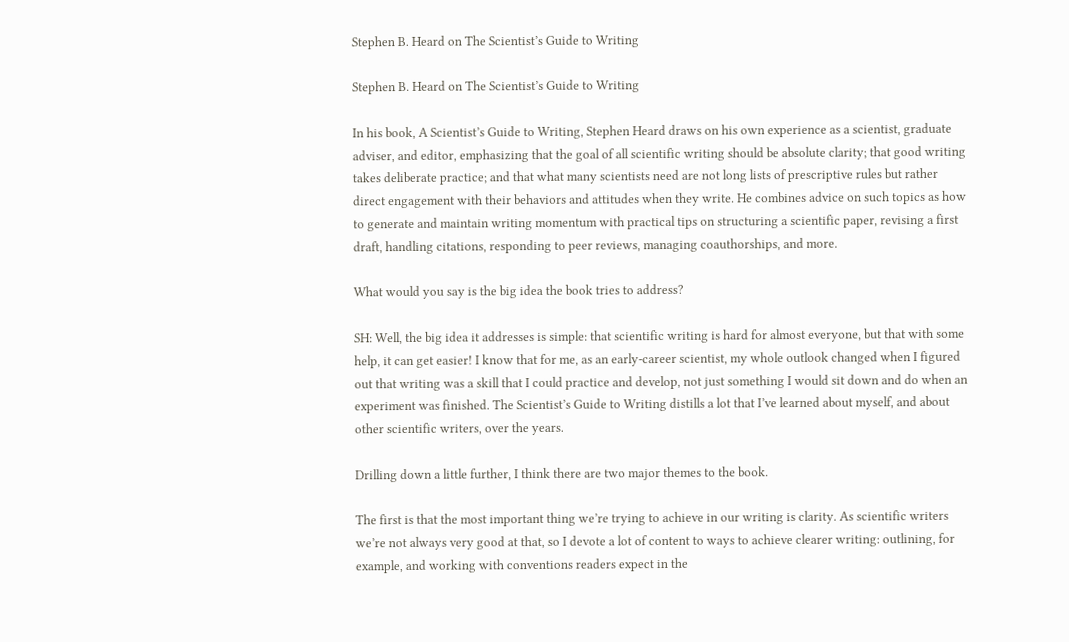Stephen B. Heard on The Scientist’s Guide to Writing

Stephen B. Heard on The Scientist’s Guide to Writing

In his book, A Scientist’s Guide to Writing, Stephen Heard draws on his own experience as a scientist, graduate adviser, and editor, emphasizing that the goal of all scientific writing should be absolute clarity; that good writing takes deliberate practice; and that what many scientists need are not long lists of prescriptive rules but rather direct engagement with their behaviors and attitudes when they write. He combines advice on such topics as how to generate and maintain writing momentum with practical tips on structuring a scientific paper, revising a first draft, handling citations, responding to peer reviews, managing coauthorships, and more.

What would you say is the big idea the book tries to address?

SH: Well, the big idea it addresses is simple: that scientific writing is hard for almost everyone, but that with some help, it can get easier! I know that for me, as an early-career scientist, my whole outlook changed when I figured out that writing was a skill that I could practice and develop, not just something I would sit down and do when an experiment was finished. The Scientist’s Guide to Writing distills a lot that I’ve learned about myself, and about other scientific writers, over the years.

Drilling down a little further, I think there are two major themes to the book.

The first is that the most important thing we’re trying to achieve in our writing is clarity. As scientific writers we’re not always very good at that, so I devote a lot of content to ways to achieve clearer writing: outlining, for example, and working with conventions readers expect in the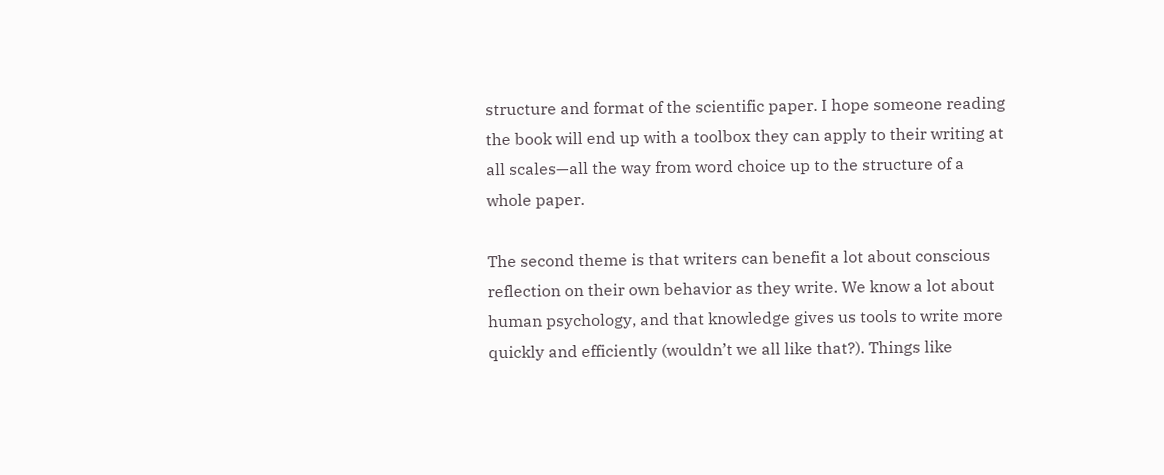structure and format of the scientific paper. I hope someone reading the book will end up with a toolbox they can apply to their writing at all scales—all the way from word choice up to the structure of a whole paper.

The second theme is that writers can benefit a lot about conscious reflection on their own behavior as they write. We know a lot about human psychology, and that knowledge gives us tools to write more quickly and efficiently (wouldn’t we all like that?). Things like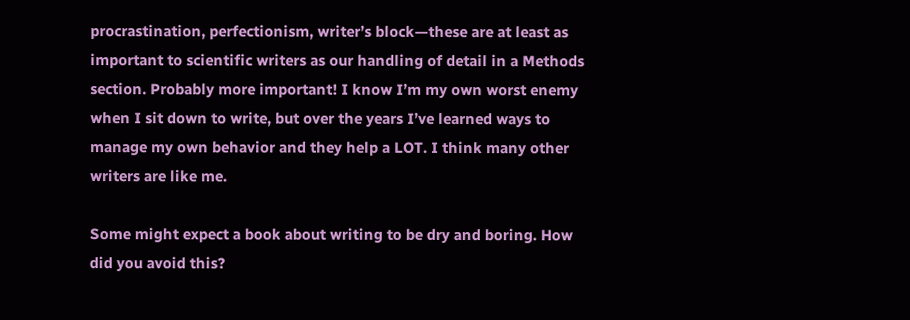procrastination, perfectionism, writer’s block—these are at least as important to scientific writers as our handling of detail in a Methods section. Probably more important! I know I’m my own worst enemy when I sit down to write, but over the years I’ve learned ways to manage my own behavior and they help a LOT. I think many other writers are like me.

Some might expect a book about writing to be dry and boring. How did you avoid this?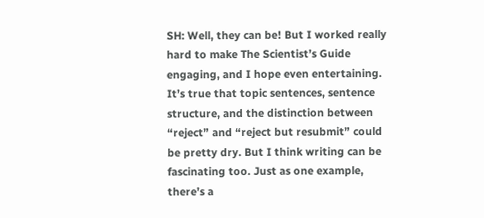SH: Well, they can be! But I worked really hard to make The Scientist’s Guide engaging, and I hope even entertaining. It’s true that topic sentences, sentence structure, and the distinction between “reject” and “reject but resubmit” could be pretty dry. But I think writing can be fascinating too. Just as one example, there’s a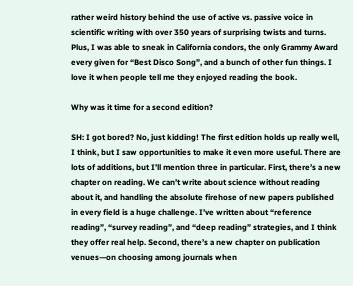rather weird history behind the use of active vs. passive voice in scientific writing with over 350 years of surprising twists and turns. Plus, I was able to sneak in California condors, the only Grammy Award every given for “Best Disco Song”, and a bunch of other fun things. I love it when people tell me they enjoyed reading the book.

Why was it time for a second edition?

SH: I got bored? No, just kidding! The first edition holds up really well, I think, but I saw opportunities to make it even more useful. There are lots of additions, but I’ll mention three in particular. First, there’s a new chapter on reading. We can’t write about science without reading about it, and handling the absolute firehose of new papers published in every field is a huge challenge. I’ve written about “reference reading”, “survey reading”, and “deep reading” strategies, and I think they offer real help. Second, there’s a new chapter on publication venues—on choosing among journals when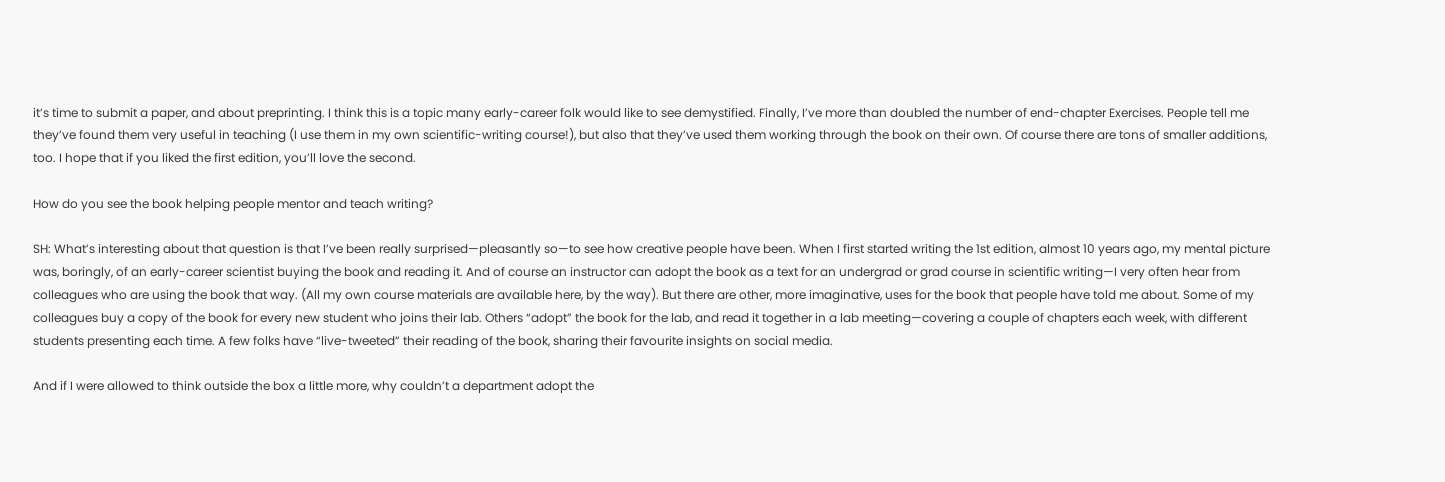it’s time to submit a paper, and about preprinting. I think this is a topic many early-career folk would like to see demystified. Finally, I’ve more than doubled the number of end-chapter Exercises. People tell me they’ve found them very useful in teaching (I use them in my own scientific-writing course!), but also that they’ve used them working through the book on their own. Of course there are tons of smaller additions, too. I hope that if you liked the first edition, you’ll love the second.

How do you see the book helping people mentor and teach writing?

SH: What’s interesting about that question is that I’ve been really surprised—pleasantly so—to see how creative people have been. When I first started writing the 1st edition, almost 10 years ago, my mental picture was, boringly, of an early-career scientist buying the book and reading it. And of course an instructor can adopt the book as a text for an undergrad or grad course in scientific writing—I very often hear from colleagues who are using the book that way. (All my own course materials are available here, by the way). But there are other, more imaginative, uses for the book that people have told me about. Some of my colleagues buy a copy of the book for every new student who joins their lab. Others “adopt” the book for the lab, and read it together in a lab meeting—covering a couple of chapters each week, with different students presenting each time. A few folks have “live-tweeted” their reading of the book, sharing their favourite insights on social media.

And if I were allowed to think outside the box a little more, why couldn’t a department adopt the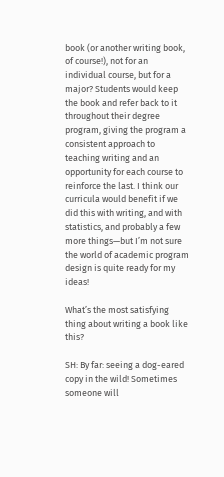book (or another writing book, of course!), not for an individual course, but for a major? Students would keep the book and refer back to it throughout their degree program, giving the program a consistent approach to teaching writing and an opportunity for each course to reinforce the last. I think our curricula would benefit if we did this with writing, and with statistics, and probably a few more things—but I’m not sure the world of academic program design is quite ready for my ideas!

What’s the most satisfying thing about writing a book like this?

SH: By far: seeing a dog-eared copy in the wild! Sometimes someone will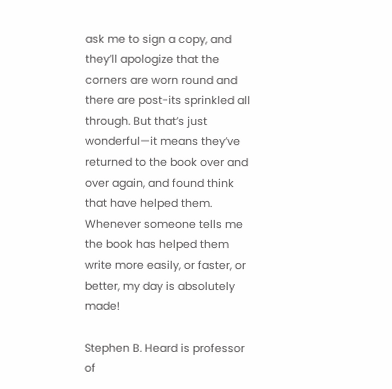ask me to sign a copy, and they’ll apologize that the corners are worn round and there are post-its sprinkled all through. But that’s just wonderful—it means they’ve returned to the book over and over again, and found think that have helped them. Whenever someone tells me the book has helped them write more easily, or faster, or better, my day is absolutely made!

Stephen B. Heard is professor of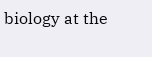biology at the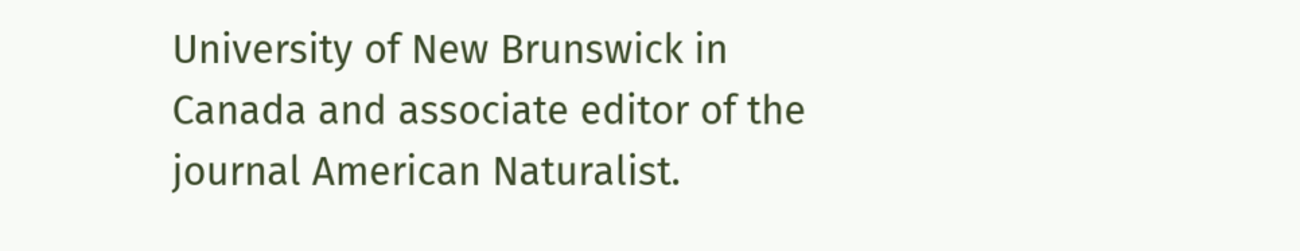University of New Brunswick in Canada and associate editor of the journal American Naturalist.